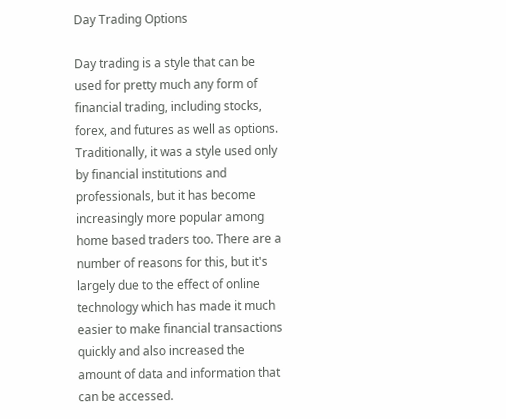Day Trading Options

Day trading is a style that can be used for pretty much any form of financial trading, including stocks, forex, and futures as well as options. Traditionally, it was a style used only by financial institutions and professionals, but it has become increasingly more popular among home based traders too. There are a number of reasons for this, but it's largely due to the effect of online technology which has made it much easier to make financial transactions quickly and also increased the amount of data and information that can be accessed.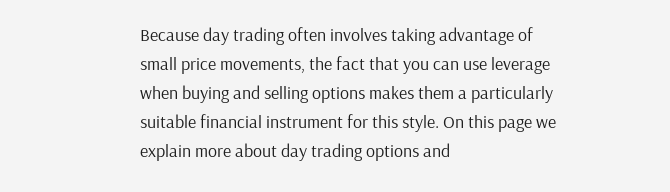Because day trading often involves taking advantage of small price movements, the fact that you can use leverage when buying and selling options makes them a particularly suitable financial instrument for this style. On this page we explain more about day trading options and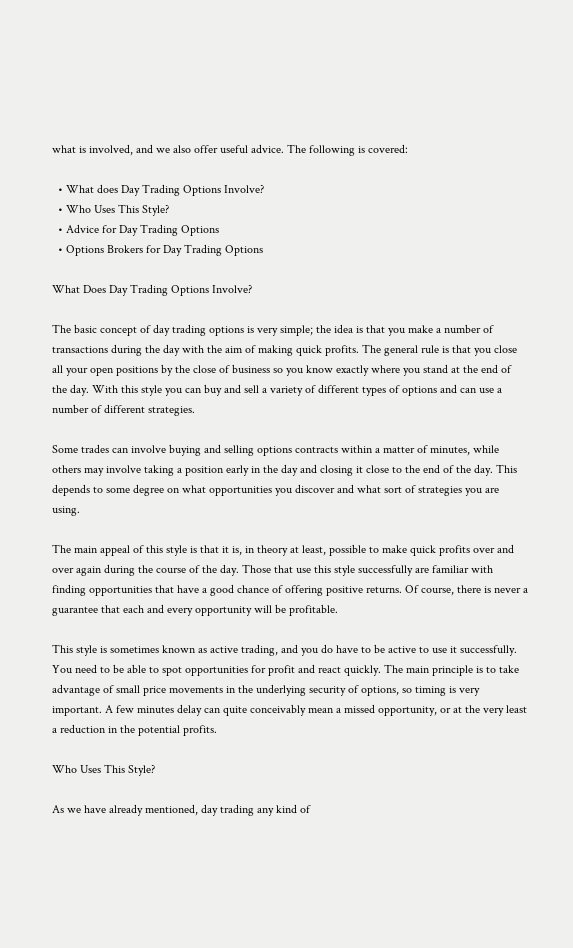what is involved, and we also offer useful advice. The following is covered:

  • What does Day Trading Options Involve?
  • Who Uses This Style?
  • Advice for Day Trading Options
  • Options Brokers for Day Trading Options

What Does Day Trading Options Involve?

The basic concept of day trading options is very simple; the idea is that you make a number of transactions during the day with the aim of making quick profits. The general rule is that you close all your open positions by the close of business so you know exactly where you stand at the end of the day. With this style you can buy and sell a variety of different types of options and can use a number of different strategies.

Some trades can involve buying and selling options contracts within a matter of minutes, while others may involve taking a position early in the day and closing it close to the end of the day. This depends to some degree on what opportunities you discover and what sort of strategies you are using.

The main appeal of this style is that it is, in theory at least, possible to make quick profits over and over again during the course of the day. Those that use this style successfully are familiar with finding opportunities that have a good chance of offering positive returns. Of course, there is never a guarantee that each and every opportunity will be profitable.

This style is sometimes known as active trading, and you do have to be active to use it successfully. You need to be able to spot opportunities for profit and react quickly. The main principle is to take advantage of small price movements in the underlying security of options, so timing is very important. A few minutes delay can quite conceivably mean a missed opportunity, or at the very least a reduction in the potential profits.

Who Uses This Style?

As we have already mentioned, day trading any kind of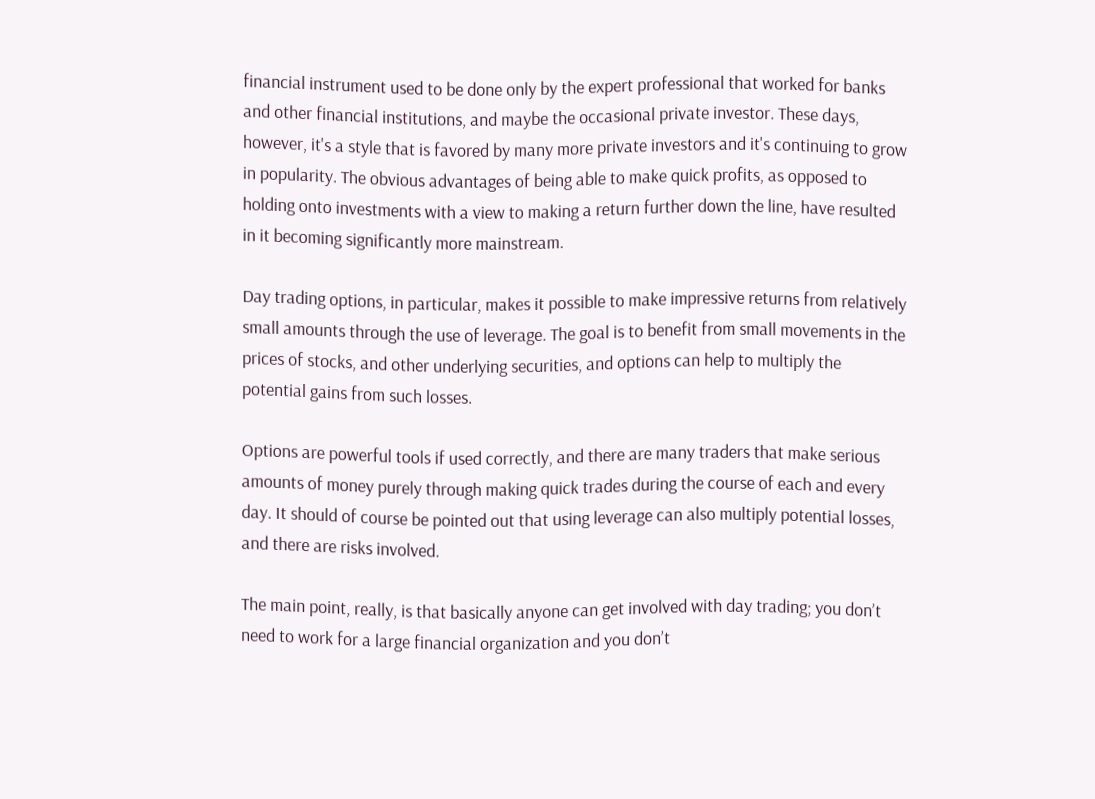financial instrument used to be done only by the expert professional that worked for banks and other financial institutions, and maybe the occasional private investor. These days, however, it's a style that is favored by many more private investors and it's continuing to grow in popularity. The obvious advantages of being able to make quick profits, as opposed to holding onto investments with a view to making a return further down the line, have resulted in it becoming significantly more mainstream.

Day trading options, in particular, makes it possible to make impressive returns from relatively small amounts through the use of leverage. The goal is to benefit from small movements in the prices of stocks, and other underlying securities, and options can help to multiply the potential gains from such losses.

Options are powerful tools if used correctly, and there are many traders that make serious amounts of money purely through making quick trades during the course of each and every day. It should of course be pointed out that using leverage can also multiply potential losses, and there are risks involved.

The main point, really, is that basically anyone can get involved with day trading; you don’t need to work for a large financial organization and you don’t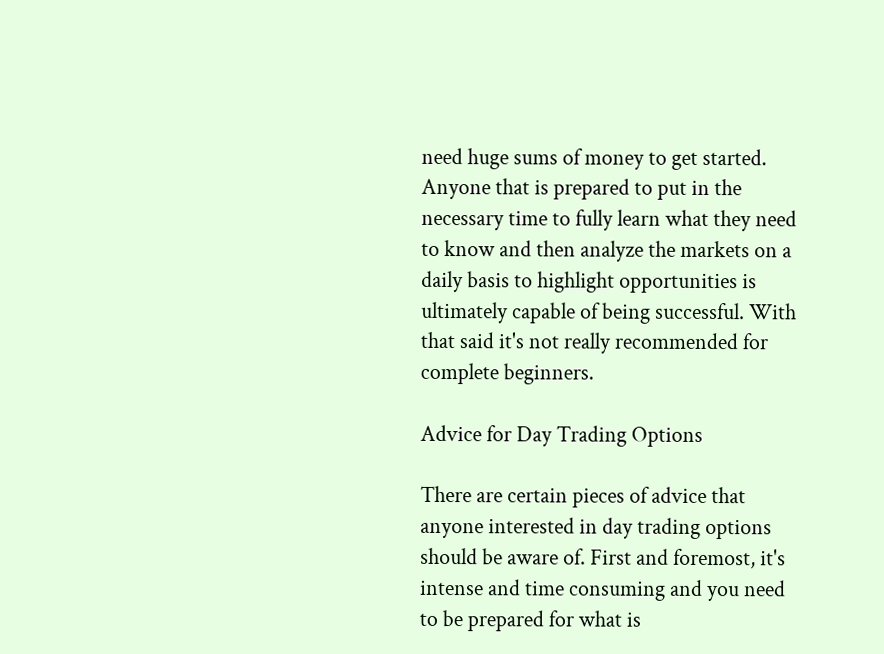need huge sums of money to get started. Anyone that is prepared to put in the necessary time to fully learn what they need to know and then analyze the markets on a daily basis to highlight opportunities is ultimately capable of being successful. With that said it's not really recommended for complete beginners.

Advice for Day Trading Options

There are certain pieces of advice that anyone interested in day trading options should be aware of. First and foremost, it's intense and time consuming and you need to be prepared for what is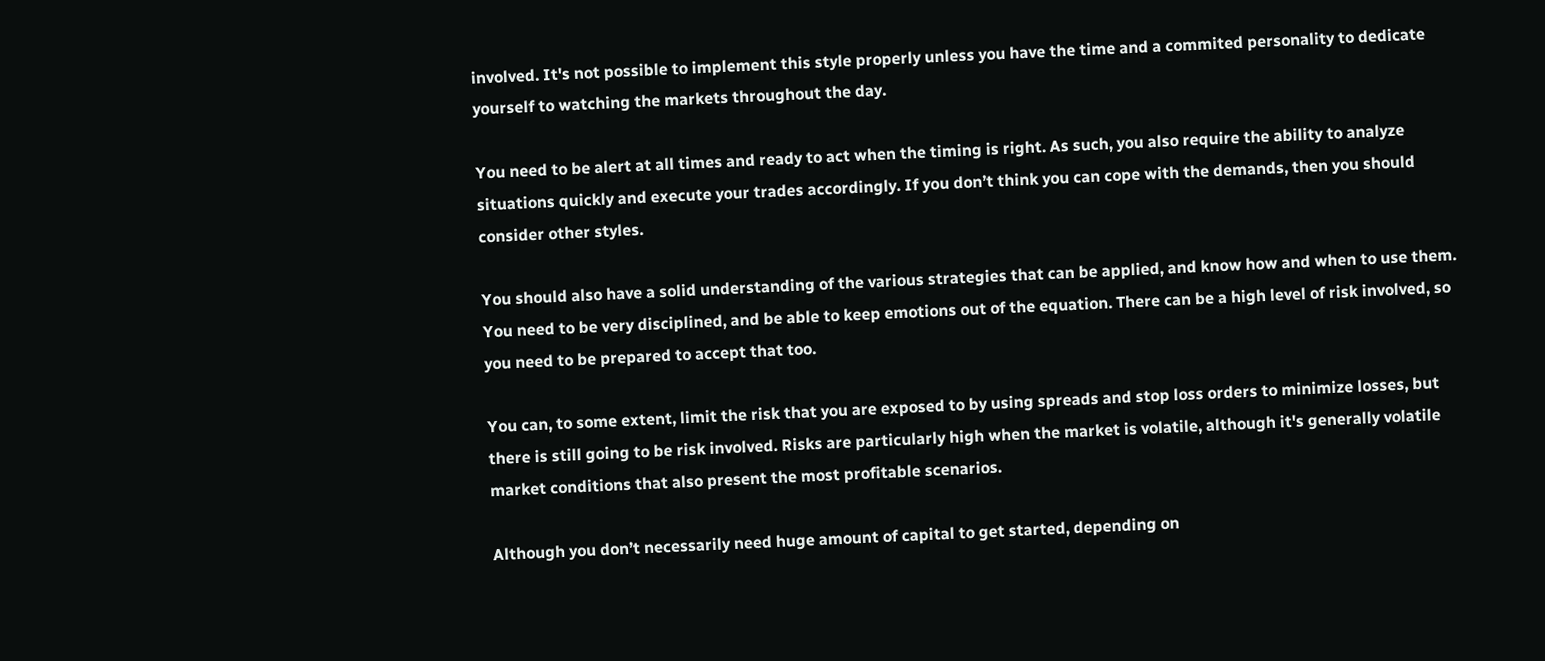involved. It's not possible to implement this style properly unless you have the time and a commited personality to dedicate yourself to watching the markets throughout the day.

You need to be alert at all times and ready to act when the timing is right. As such, you also require the ability to analyze situations quickly and execute your trades accordingly. If you don’t think you can cope with the demands, then you should consider other styles.

You should also have a solid understanding of the various strategies that can be applied, and know how and when to use them. You need to be very disciplined, and be able to keep emotions out of the equation. There can be a high level of risk involved, so you need to be prepared to accept that too.

You can, to some extent, limit the risk that you are exposed to by using spreads and stop loss orders to minimize losses, but there is still going to be risk involved. Risks are particularly high when the market is volatile, although it's generally volatile market conditions that also present the most profitable scenarios.

Although you don’t necessarily need huge amount of capital to get started, depending on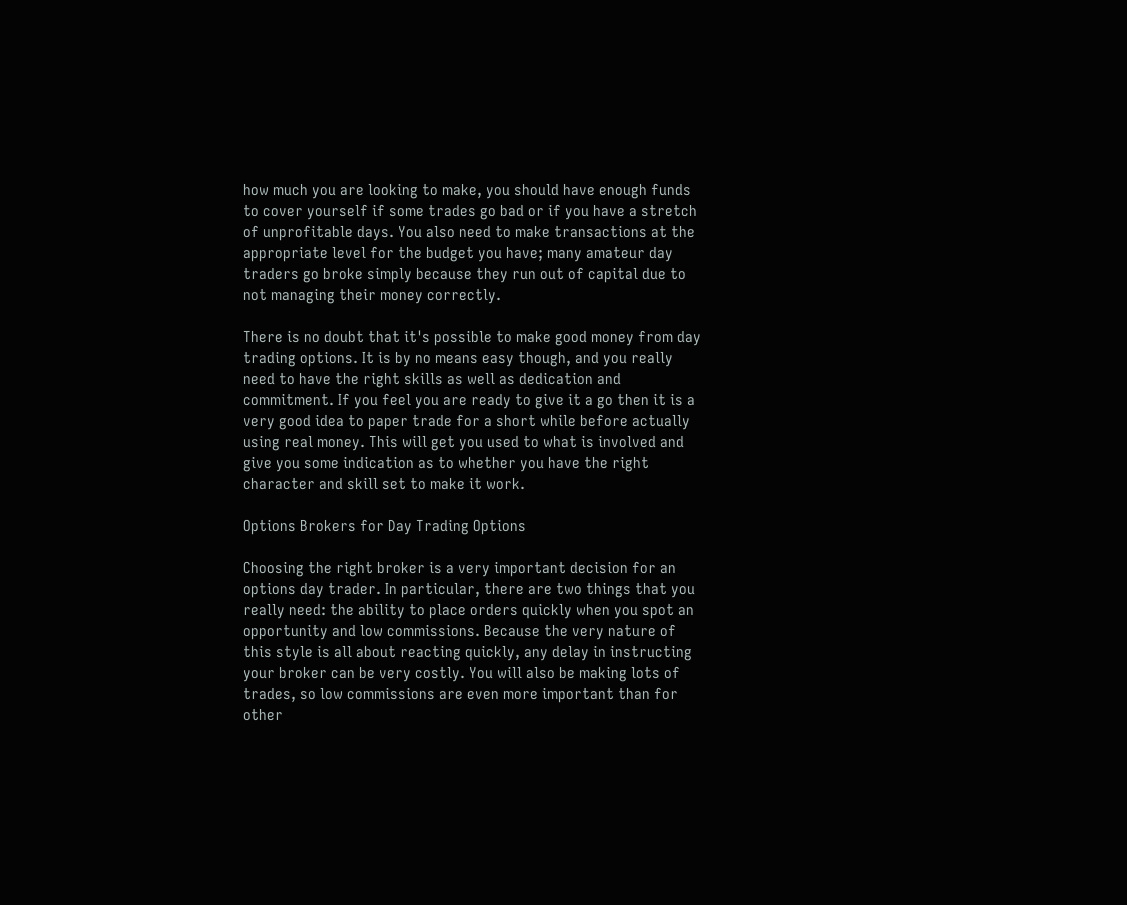how much you are looking to make, you should have enough funds to cover yourself if some trades go bad or if you have a stretch of unprofitable days. You also need to make transactions at the appropriate level for the budget you have; many amateur day traders go broke simply because they run out of capital due to not managing their money correctly.

There is no doubt that it's possible to make good money from day trading options. It is by no means easy though, and you really need to have the right skills as well as dedication and commitment. If you feel you are ready to give it a go then it is a very good idea to paper trade for a short while before actually using real money. This will get you used to what is involved and give you some indication as to whether you have the right character and skill set to make it work.

Options Brokers for Day Trading Options

Choosing the right broker is a very important decision for an options day trader. In particular, there are two things that you really need: the ability to place orders quickly when you spot an opportunity and low commissions. Because the very nature of this style is all about reacting quickly, any delay in instructing your broker can be very costly. You will also be making lots of trades, so low commissions are even more important than for other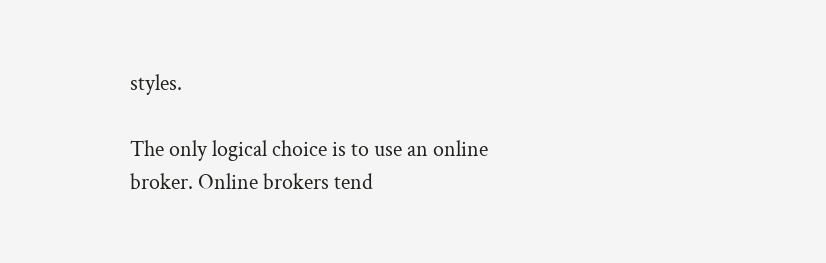styles.

The only logical choice is to use an online broker. Online brokers tend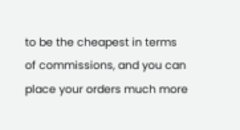to be the cheapest in terms of commissions, and you can place your orders much more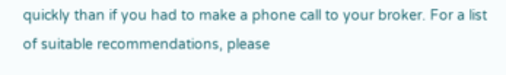quickly than if you had to make a phone call to your broker. For a list of suitable recommendations, please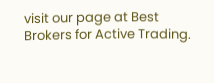visit our page at Best Brokers for Active Trading.